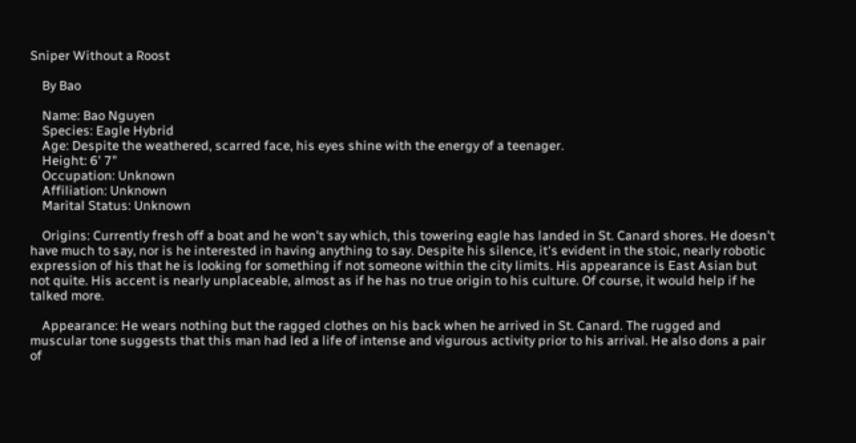Sniper Without a Roost

    By Bao

    Name: Bao Nguyen
    Species: Eagle Hybrid
    Age: Despite the weathered, scarred face, his eyes shine with the energy of a teenager.
    Height: 6' 7"
    Occupation: Unknown
    Affiliation: Unknown
    Marital Status: Unknown

    Origins: Currently fresh off a boat and he won't say which, this towering eagle has landed in St. Canard shores. He doesn't have much to say, nor is he interested in having anything to say. Despite his silence, it's evident in the stoic, nearly robotic expression of his that he is looking for something if not someone within the city limits. His appearance is East Asian but not quite. His accent is nearly unplaceable, almost as if he has no true origin to his culture. Of course, it would help if he talked more.

    Appearance: He wears nothing but the ragged clothes on his back when he arrived in St. Canard. The rugged and muscular tone suggests that this man had led a life of intense and vigurous activity prior to his arrival. He also dons a pair of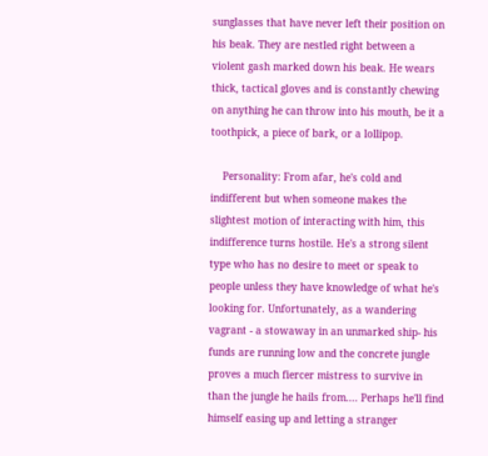sunglasses that have never left their position on his beak. They are nestled right between a violent gash marked down his beak. He wears thick, tactical gloves and is constantly chewing on anything he can throw into his mouth, be it a toothpick, a piece of bark, or a lollipop.

    Personality: From afar, he's cold and indifferent but when someone makes the slightest motion of interacting with him, this indifference turns hostile. He's a strong silent type who has no desire to meet or speak to people unless they have knowledge of what he's looking for. Unfortunately, as a wandering vagrant - a stowaway in an unmarked ship- his funds are running low and the concrete jungle proves a much fiercer mistress to survive in than the jungle he hails from.... Perhaps he'll find himself easing up and letting a stranger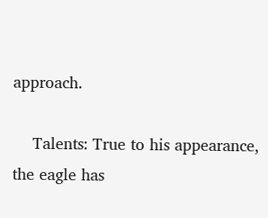approach.

    Talents: True to his appearance, the eagle has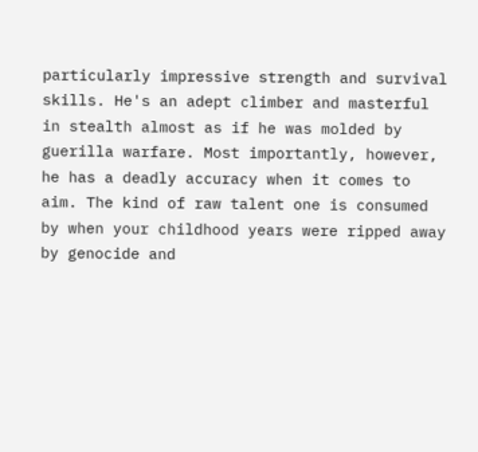particularly impressive strength and survival skills. He's an adept climber and masterful in stealth almost as if he was molded by guerilla warfare. Most importantly, however, he has a deadly accuracy when it comes to aim. The kind of raw talent one is consumed by when your childhood years were ripped away by genocide and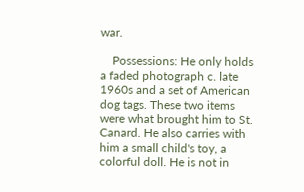war.

    Possessions: He only holds a faded photograph c. late 1960s and a set of American dog tags. These two items were what brought him to St. Canard. He also carries with him a small child's toy, a colorful doll. He is not in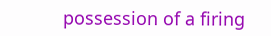possession of a firing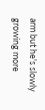arm but he's slowly growing more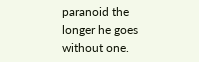paranoid the longer he goes without one.